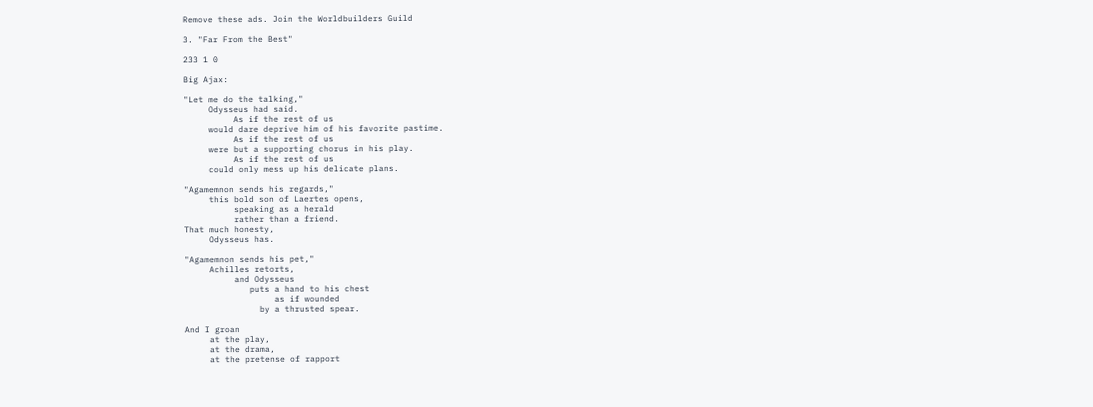Remove these ads. Join the Worldbuilders Guild

3. "Far From the Best"

233 1 0

Big Ajax:

"Let me do the talking,"
     Odysseus had said.
          As if the rest of us
     would dare deprive him of his favorite pastime.
          As if the rest of us
     were but a supporting chorus in his play.
          As if the rest of us
     could only mess up his delicate plans.

"Agamemnon sends his regards,"
     this bold son of Laertes opens,
          speaking as a herald
          rather than a friend.
That much honesty,
     Odysseus has.

"Agamemnon sends his pet,"
     Achilles retorts,
          and Odysseus
             puts a hand to his chest
                  as if wounded
               by a thrusted spear.

And I groan
     at the play,
     at the drama,
     at the pretense of rapport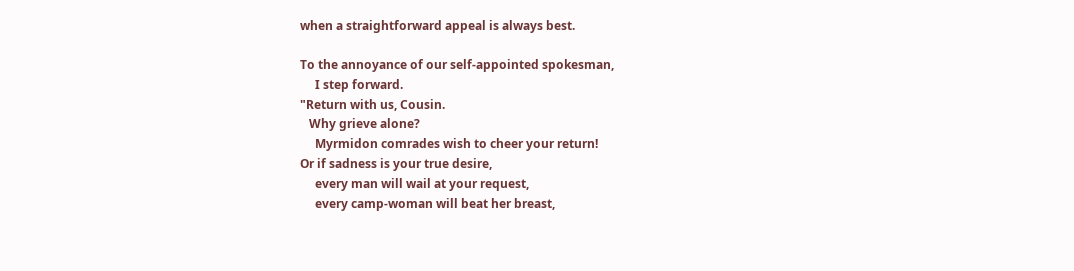when a straightforward appeal is always best.

To the annoyance of our self-appointed spokesman,
     I step forward.
"Return with us, Cousin.
   Why grieve alone?
     Myrmidon comrades wish to cheer your return!
Or if sadness is your true desire,
     every man will wail at your request,
     every camp-woman will beat her breast,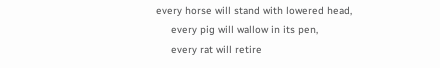every horse will stand with lowered head,
     every pig will wallow in its pen,
     every rat will retire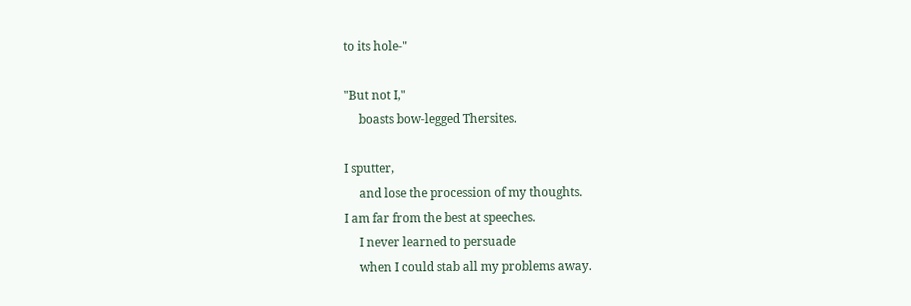to its hole-"

"But not I,"
     boasts bow-legged Thersites.

I sputter,
     and lose the procession of my thoughts.
I am far from the best at speeches.
     I never learned to persuade
     when I could stab all my problems away.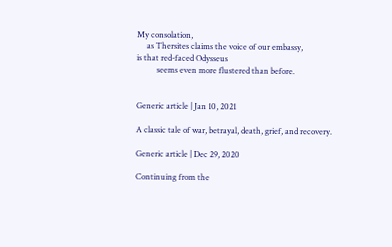My consolation,
     as Thersites claims the voice of our embassy,
is that red-faced Odysseus
          seems even more flustered than before.


Generic article | Jan 10, 2021

A classic tale of war, betrayal, death, grief, and recovery.

Generic article | Dec 29, 2020

Continuing from the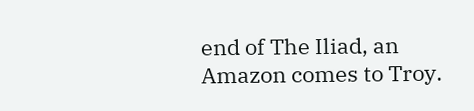end of The Iliad, an Amazon comes to Troy.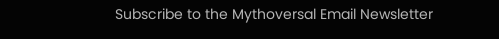Subscribe to the Mythoversal Email Newsletter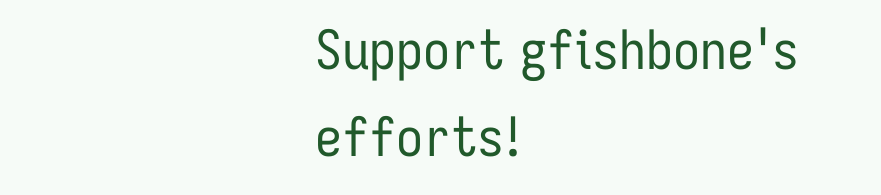Support gfishbone's efforts!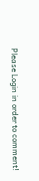Please Login in order to comment!